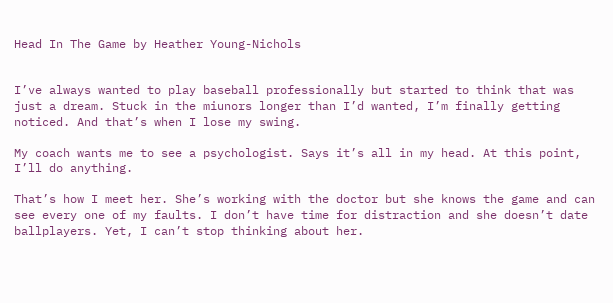Head In The Game by Heather Young-Nichols


I’ve always wanted to play baseball professionally but started to think that was just a dream. Stuck in the miunors longer than I’d wanted, I’m finally getting noticed. And that’s when I lose my swing.

My coach wants me to see a psychologist. Says it’s all in my head. At this point, I’ll do anything.

That’s how I meet her. She’s working with the doctor but she knows the game and can see every one of my faults. I don’t have time for distraction and she doesn’t date ballplayers. Yet, I can’t stop thinking about her.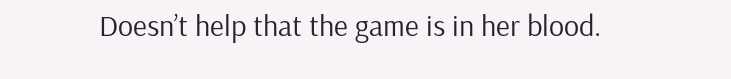Doesn’t help that the game is in her blood.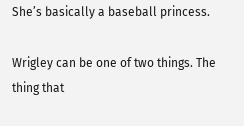She’s basically a baseball princess.

Wrigley can be one of two things. The thing that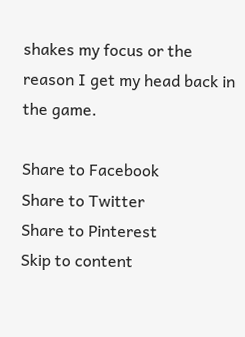shakes my focus or the reason I get my head back in the game.

Share to Facebook
Share to Twitter
Share to Pinterest
Skip to content